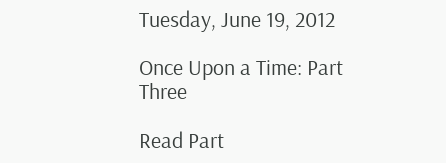Tuesday, June 19, 2012

Once Upon a Time: Part Three

Read Part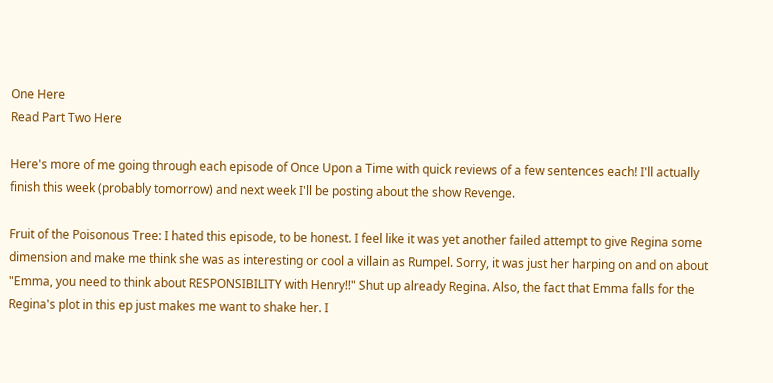One Here
Read Part Two Here

Here's more of me going through each episode of Once Upon a Time with quick reviews of a few sentences each! I'll actually finish this week (probably tomorrow) and next week I'll be posting about the show Revenge.

Fruit of the Poisonous Tree: I hated this episode, to be honest. I feel like it was yet another failed attempt to give Regina some dimension and make me think she was as interesting or cool a villain as Rumpel. Sorry, it was just her harping on and on about "Emma, you need to think about RESPONSIBILITY with Henry!!" Shut up already Regina. Also, the fact that Emma falls for the Regina's plot in this ep just makes me want to shake her. I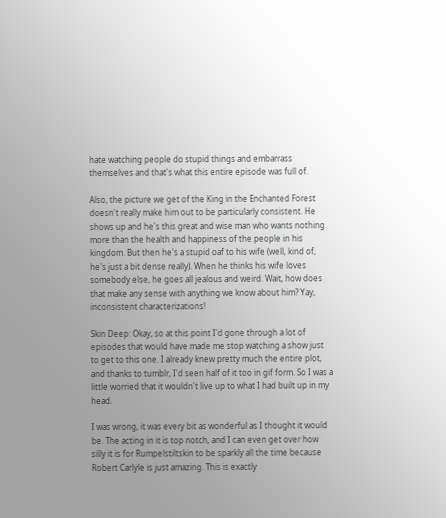hate watching people do stupid things and embarrass themselves and that's what this entire episode was full of.

Also, the picture we get of the King in the Enchanted Forest doesn't really make him out to be particularly consistent. He shows up and he's this great and wise man who wants nothing more than the health and happiness of the people in his kingdom. But then he's a stupid oaf to his wife (well, kind of, he's just a bit dense really). When he thinks his wife loves somebody else, he goes all jealous and weird. Wait, how does that make any sense with anything we know about him? Yay, inconsistent characterizations!

Skin Deep: Okay, so at this point I'd gone through a lot of episodes that would have made me stop watching a show just to get to this one. I already knew pretty much the entire plot, and thanks to tumblr, I'd seen half of it too in gif form. So I was a little worried that it wouldn't live up to what I had built up in my head.

I was wrong, it was every bit as wonderful as I thought it would be. The acting in it is top notch, and I can even get over how silly it is for Rumpelstiltskin to be sparkly all the time because Robert Carlyle is just amazing. This is exactly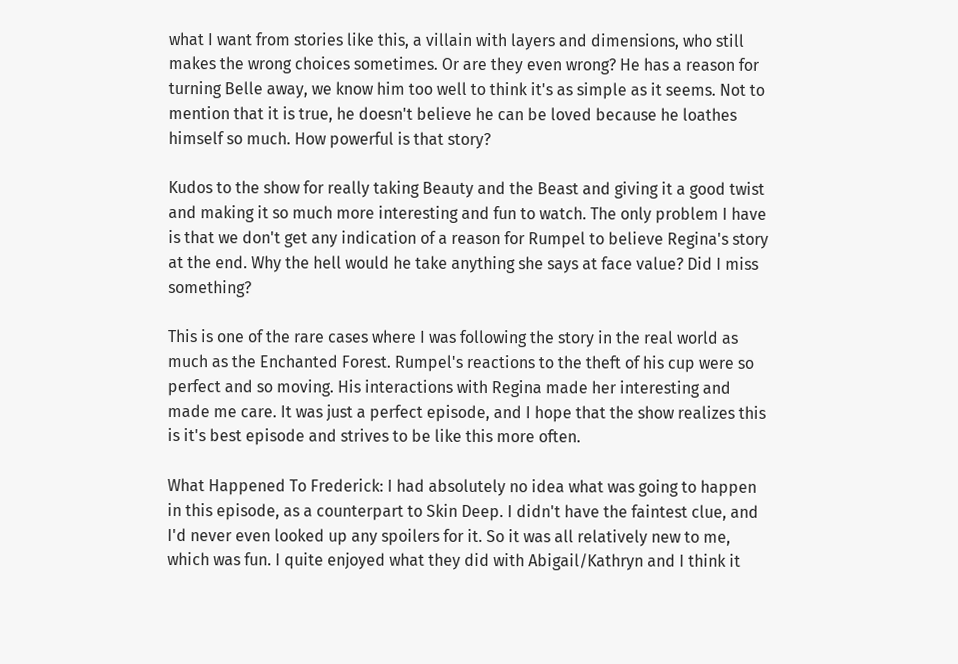what I want from stories like this, a villain with layers and dimensions, who still makes the wrong choices sometimes. Or are they even wrong? He has a reason for turning Belle away, we know him too well to think it's as simple as it seems. Not to mention that it is true, he doesn't believe he can be loved because he loathes himself so much. How powerful is that story?

Kudos to the show for really taking Beauty and the Beast and giving it a good twist and making it so much more interesting and fun to watch. The only problem I have is that we don't get any indication of a reason for Rumpel to believe Regina's story at the end. Why the hell would he take anything she says at face value? Did I miss something?

This is one of the rare cases where I was following the story in the real world as much as the Enchanted Forest. Rumpel's reactions to the theft of his cup were so perfect and so moving. His interactions with Regina made her interesting and made me care. It was just a perfect episode, and I hope that the show realizes this is it's best episode and strives to be like this more often.

What Happened To Frederick: I had absolutely no idea what was going to happen in this episode, as a counterpart to Skin Deep. I didn't have the faintest clue, and I'd never even looked up any spoilers for it. So it was all relatively new to me, which was fun. I quite enjoyed what they did with Abigail/Kathryn and I think it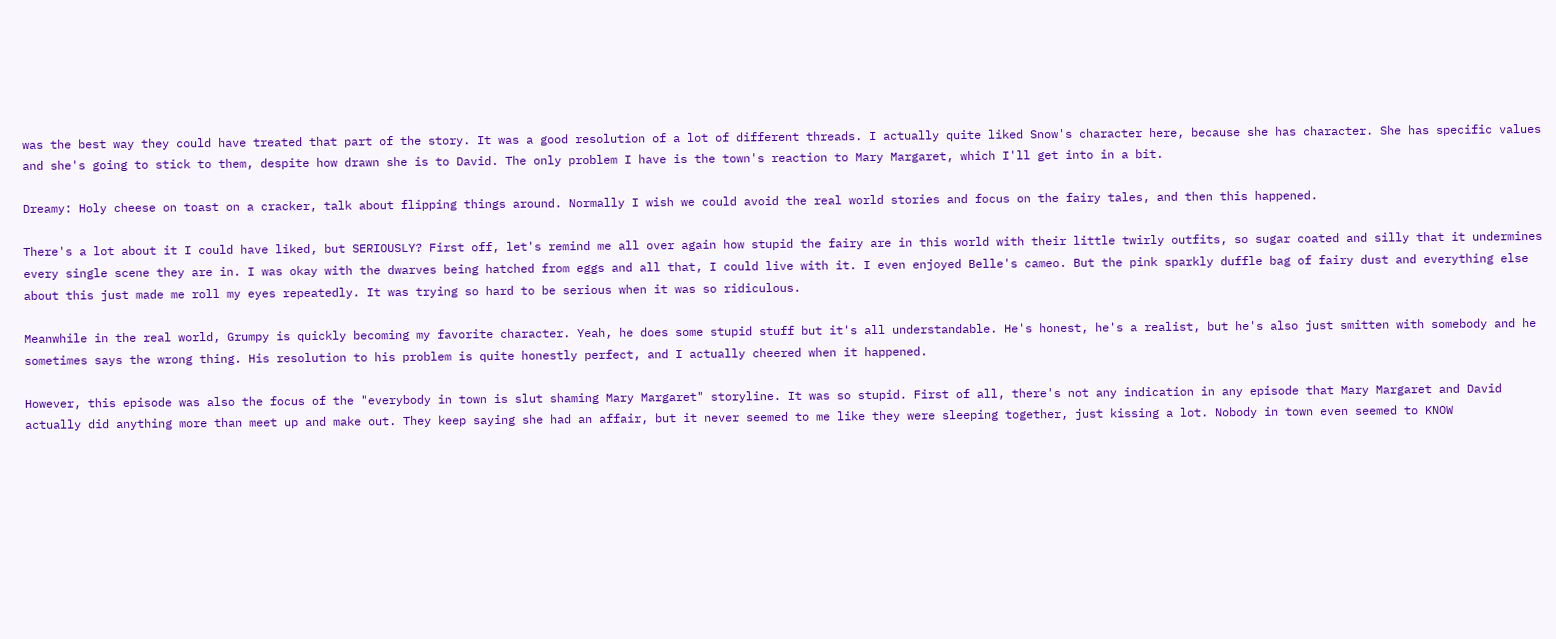was the best way they could have treated that part of the story. It was a good resolution of a lot of different threads. I actually quite liked Snow's character here, because she has character. She has specific values and she's going to stick to them, despite how drawn she is to David. The only problem I have is the town's reaction to Mary Margaret, which I'll get into in a bit.

Dreamy: Holy cheese on toast on a cracker, talk about flipping things around. Normally I wish we could avoid the real world stories and focus on the fairy tales, and then this happened.

There's a lot about it I could have liked, but SERIOUSLY? First off, let's remind me all over again how stupid the fairy are in this world with their little twirly outfits, so sugar coated and silly that it undermines every single scene they are in. I was okay with the dwarves being hatched from eggs and all that, I could live with it. I even enjoyed Belle's cameo. But the pink sparkly duffle bag of fairy dust and everything else about this just made me roll my eyes repeatedly. It was trying so hard to be serious when it was so ridiculous.

Meanwhile in the real world, Grumpy is quickly becoming my favorite character. Yeah, he does some stupid stuff but it's all understandable. He's honest, he's a realist, but he's also just smitten with somebody and he sometimes says the wrong thing. His resolution to his problem is quite honestly perfect, and I actually cheered when it happened.

However, this episode was also the focus of the "everybody in town is slut shaming Mary Margaret" storyline. It was so stupid. First of all, there's not any indication in any episode that Mary Margaret and David actually did anything more than meet up and make out. They keep saying she had an affair, but it never seemed to me like they were sleeping together, just kissing a lot. Nobody in town even seemed to KNOW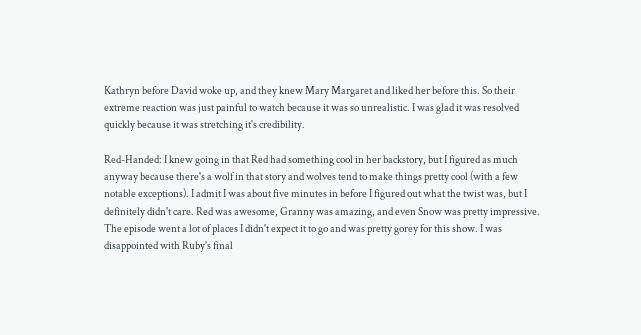Kathryn before David woke up, and they knew Mary Margaret and liked her before this. So their extreme reaction was just painful to watch because it was so unrealistic. I was glad it was resolved quickly because it was stretching it's credibility.

Red-Handed: I knew going in that Red had something cool in her backstory, but I figured as much anyway because there's a wolf in that story and wolves tend to make things pretty cool (with a few notable exceptions). I admit I was about five minutes in before I figured out what the twist was, but I definitely didn't care. Red was awesome, Granny was amazing, and even Snow was pretty impressive. The episode went a lot of places I didn't expect it to go and was pretty gorey for this show. I was disappointed with Ruby's final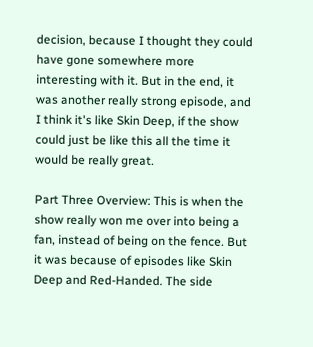decision, because I thought they could have gone somewhere more interesting with it. But in the end, it was another really strong episode, and I think it's like Skin Deep, if the show could just be like this all the time it would be really great.

Part Three Overview: This is when the show really won me over into being a fan, instead of being on the fence. But it was because of episodes like Skin Deep and Red-Handed. The side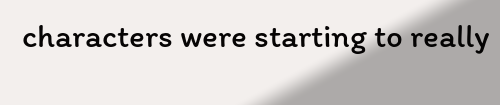characters were starting to really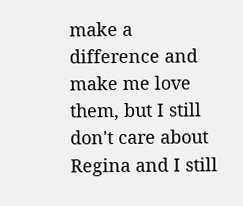make a difference and make me love them, but I still don't care about Regina and I still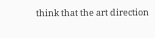think that the art direction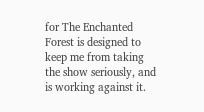for The Enchanted Forest is designed to keep me from taking the show seriously, and is working against it.